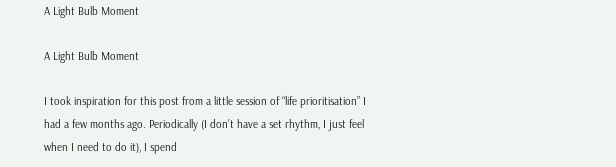A Light Bulb Moment

A Light Bulb Moment

I took inspiration for this post from a little session of “life prioritisation” I had a few months ago. Periodically (I don’t have a set rhythm, I just feel when I need to do it), I spend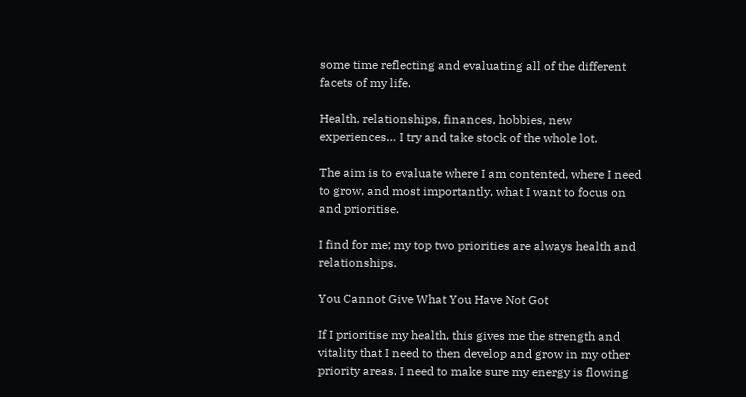some time reflecting and evaluating all of the different facets of my life.

Health, relationships, finances, hobbies, new experiences… I try and take stock of the whole lot.

The aim is to evaluate where I am contented, where I need to grow, and most importantly, what I want to focus on and prioritise.

I find for me; my top two priorities are always health and relationships.

You Cannot Give What You Have Not Got

If I prioritise my health, this gives me the strength and vitality that I need to then develop and grow in my other priority areas. I need to make sure my energy is flowing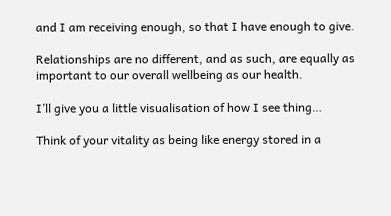and I am receiving enough, so that I have enough to give.

Relationships are no different, and as such, are equally as important to our overall wellbeing as our health.

I’ll give you a little visualisation of how I see thing…

Think of your vitality as being like energy stored in a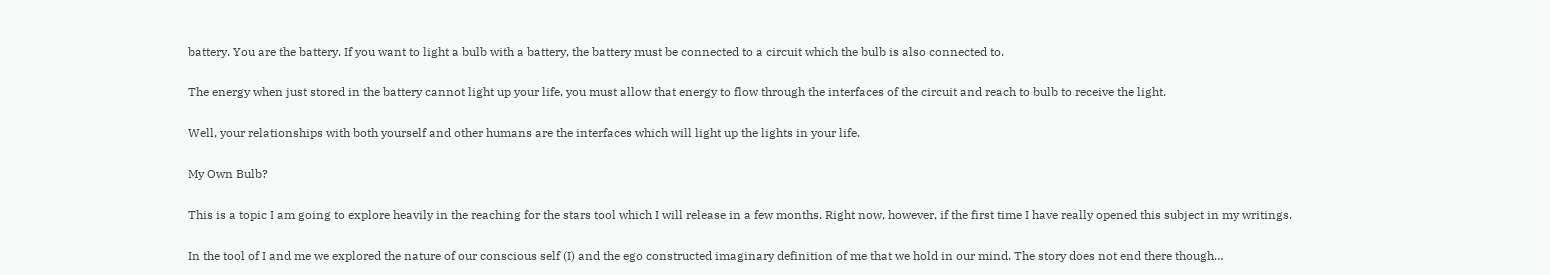battery. You are the battery. If you want to light a bulb with a battery, the battery must be connected to a circuit which the bulb is also connected to.

The energy when just stored in the battery cannot light up your life, you must allow that energy to flow through the interfaces of the circuit and reach to bulb to receive the light.

Well, your relationships with both yourself and other humans are the interfaces which will light up the lights in your life.

My Own Bulb?

This is a topic I am going to explore heavily in the reaching for the stars tool which I will release in a few months. Right now, however, if the first time I have really opened this subject in my writings.

In the tool of I and me we explored the nature of our conscious self (I) and the ego constructed imaginary definition of me that we hold in our mind. The story does not end there though…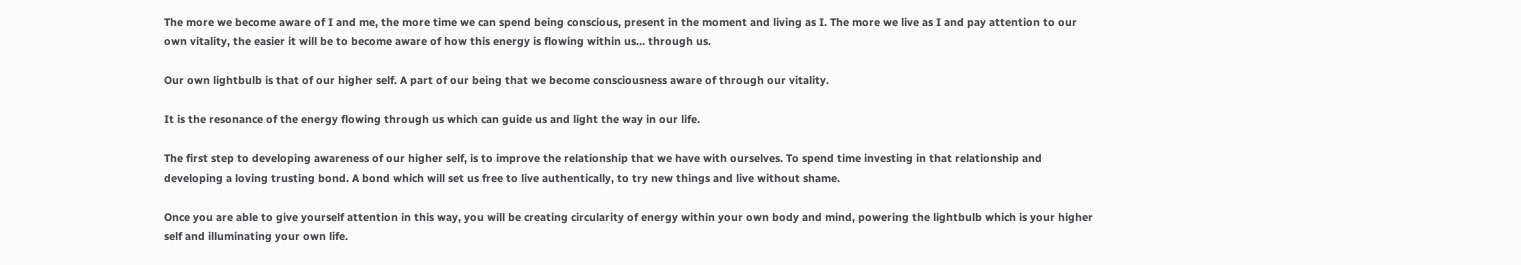The more we become aware of I and me, the more time we can spend being conscious, present in the moment and living as I. The more we live as I and pay attention to our own vitality, the easier it will be to become aware of how this energy is flowing within us… through us.

Our own lightbulb is that of our higher self. A part of our being that we become consciousness aware of through our vitality.

It is the resonance of the energy flowing through us which can guide us and light the way in our life.

The first step to developing awareness of our higher self, is to improve the relationship that we have with ourselves. To spend time investing in that relationship and developing a loving trusting bond. A bond which will set us free to live authentically, to try new things and live without shame.

Once you are able to give yourself attention in this way, you will be creating circularity of energy within your own body and mind, powering the lightbulb which is your higher self and illuminating your own life.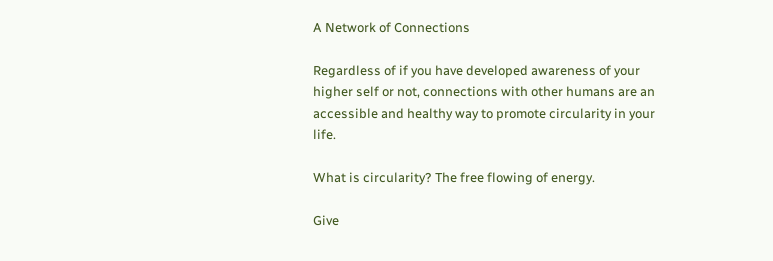A Network of Connections

Regardless of if you have developed awareness of your higher self or not, connections with other humans are an accessible and healthy way to promote circularity in your life.

What is circularity? The free flowing of energy.

Give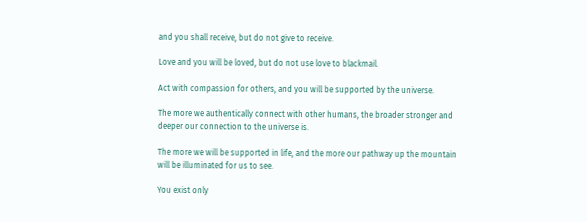and you shall receive, but do not give to receive.

Love and you will be loved, but do not use love to blackmail.

Act with compassion for others, and you will be supported by the universe.

The more we authentically connect with other humans, the broader stronger and deeper our connection to the universe is.

The more we will be supported in life, and the more our pathway up the mountain will be illuminated for us to see.

You exist only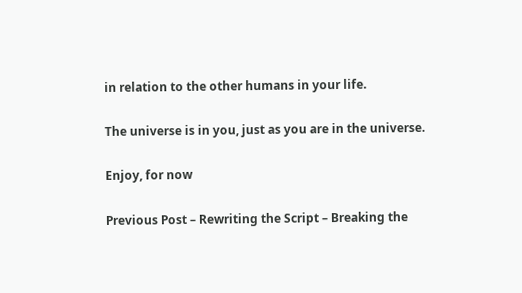in relation to the other humans in your life.

The universe is in you, just as you are in the universe.

Enjoy, for now

Previous Post – Rewriting the Script – Breaking the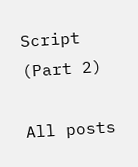Script (Part 2)

All posts